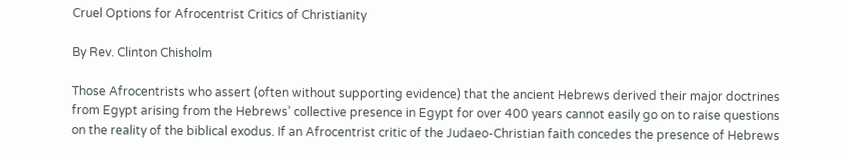Cruel Options for Afrocentrist Critics of Christianity

By Rev. Clinton Chisholm

Those Afrocentrists who assert (often without supporting evidence) that the ancient Hebrews derived their major doctrines from Egypt arising from the Hebrews’ collective presence in Egypt for over 400 years cannot easily go on to raise questions on the reality of the biblical exodus. If an Afrocentrist critic of the Judaeo-Christian faith concedes the presence of Hebrews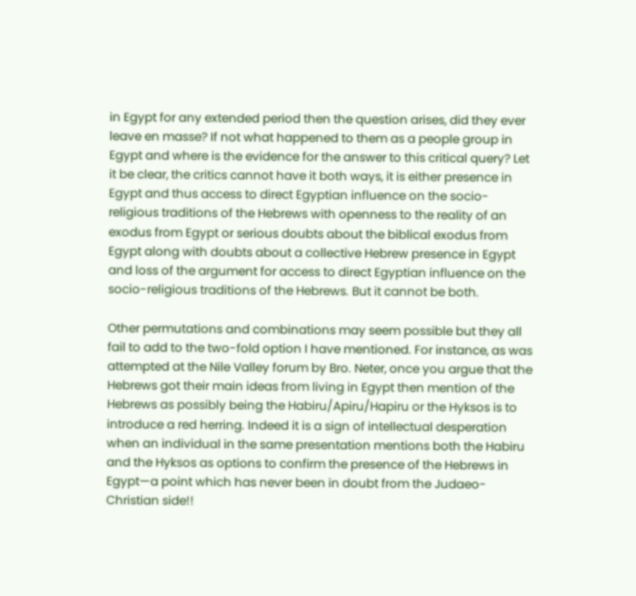in Egypt for any extended period then the question arises, did they ever leave en masse? If not what happened to them as a people group in Egypt and where is the evidence for the answer to this critical query? Let it be clear, the critics cannot have it both ways, it is either presence in Egypt and thus access to direct Egyptian influence on the socio-religious traditions of the Hebrews with openness to the reality of an exodus from Egypt or serious doubts about the biblical exodus from Egypt along with doubts about a collective Hebrew presence in Egypt and loss of the argument for access to direct Egyptian influence on the socio-religious traditions of the Hebrews. But it cannot be both.

Other permutations and combinations may seem possible but they all fail to add to the two-fold option I have mentioned. For instance, as was attempted at the Nile Valley forum by Bro. Neter, once you argue that the Hebrews got their main ideas from living in Egypt then mention of the Hebrews as possibly being the Habiru/Apiru/Hapiru or the Hyksos is to introduce a red herring. Indeed it is a sign of intellectual desperation when an individual in the same presentation mentions both the Habiru and the Hyksos as options to confirm the presence of the Hebrews in Egypt—a point which has never been in doubt from the Judaeo-Christian side!!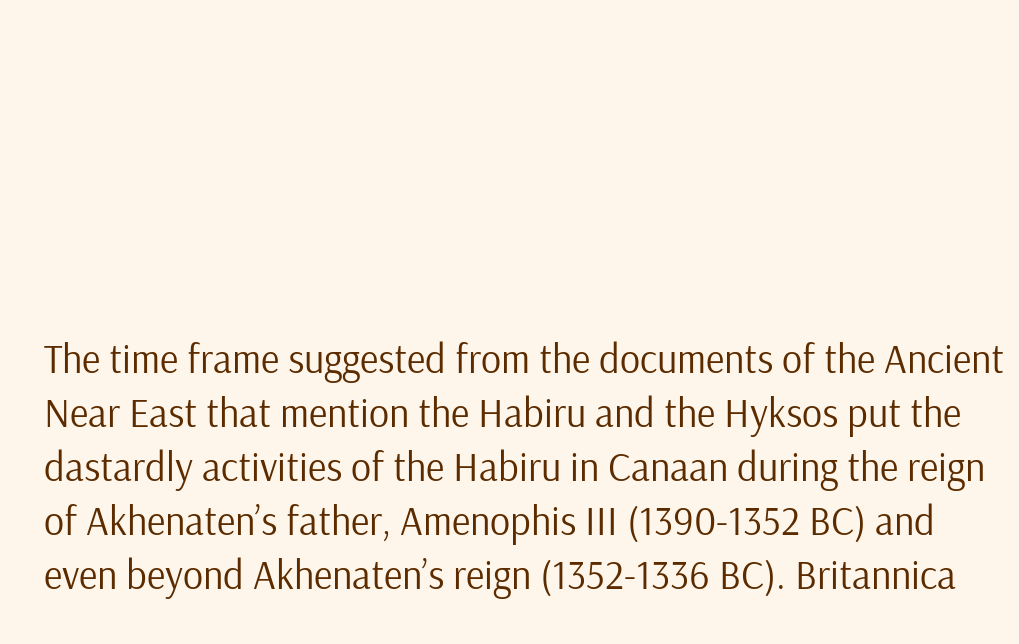The time frame suggested from the documents of the Ancient Near East that mention the Habiru and the Hyksos put the dastardly activities of the Habiru in Canaan during the reign of Akhenaten’s father, Amenophis III (1390-1352 BC) and even beyond Akhenaten’s reign (1352-1336 BC). Britannica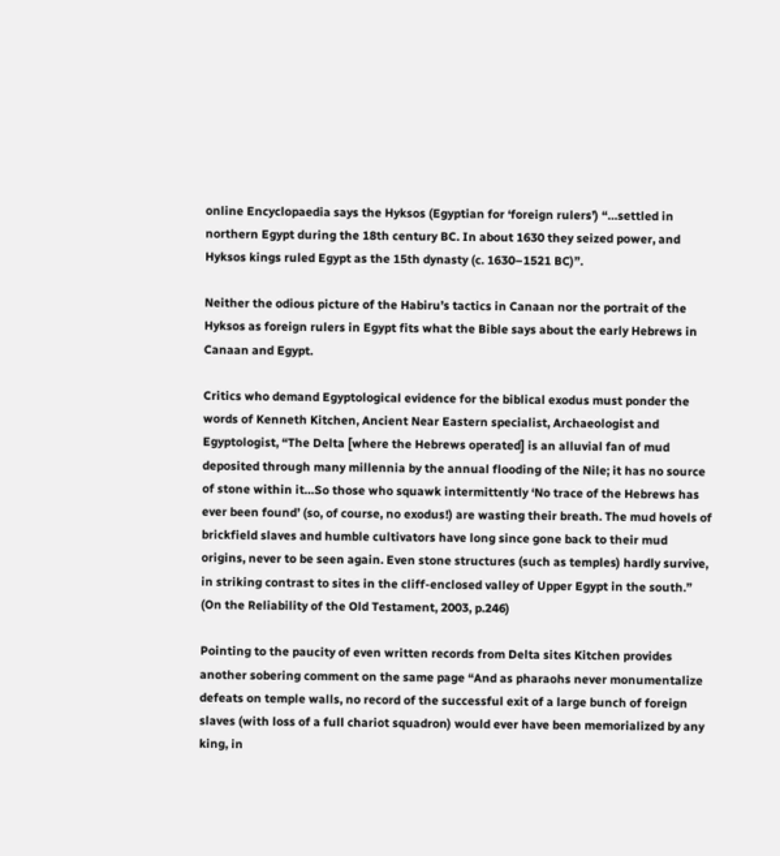online Encyclopaedia says the Hyksos (Egyptian for ‘foreign rulers’) “…settled in northern Egypt during the 18th century BC. In about 1630 they seized power, and Hyksos kings ruled Egypt as the 15th dynasty (c. 1630–1521 BC)”.

Neither the odious picture of the Habiru’s tactics in Canaan nor the portrait of the Hyksos as foreign rulers in Egypt fits what the Bible says about the early Hebrews in Canaan and Egypt.

Critics who demand Egyptological evidence for the biblical exodus must ponder the words of Kenneth Kitchen, Ancient Near Eastern specialist, Archaeologist and Egyptologist, “The Delta [where the Hebrews operated] is an alluvial fan of mud deposited through many millennia by the annual flooding of the Nile; it has no source of stone within it…So those who squawk intermittently ‘No trace of the Hebrews has ever been found’ (so, of course, no exodus!) are wasting their breath. The mud hovels of brickfield slaves and humble cultivators have long since gone back to their mud origins, never to be seen again. Even stone structures (such as temples) hardly survive, in striking contrast to sites in the cliff-enclosed valley of Upper Egypt in the south.” (On the Reliability of the Old Testament, 2003, p.246)

Pointing to the paucity of even written records from Delta sites Kitchen provides another sobering comment on the same page “And as pharaohs never monumentalize defeats on temple walls, no record of the successful exit of a large bunch of foreign slaves (with loss of a full chariot squadron) would ever have been memorialized by any king, in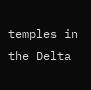temples in the Delta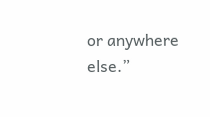or anywhere else.”